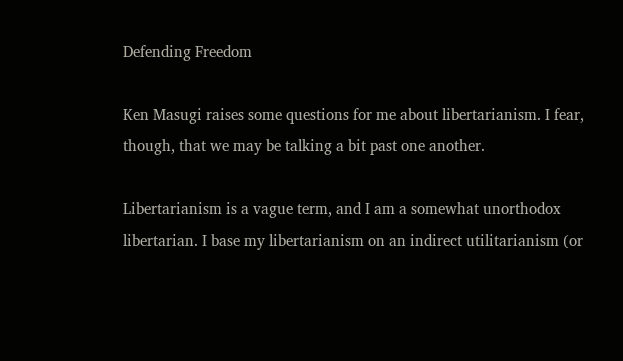Defending Freedom

Ken Masugi raises some questions for me about libertarianism. I fear, though, that we may be talking a bit past one another.

Libertarianism is a vague term, and I am a somewhat unorthodox libertarian. I base my libertarianism on an indirect utilitarianism (or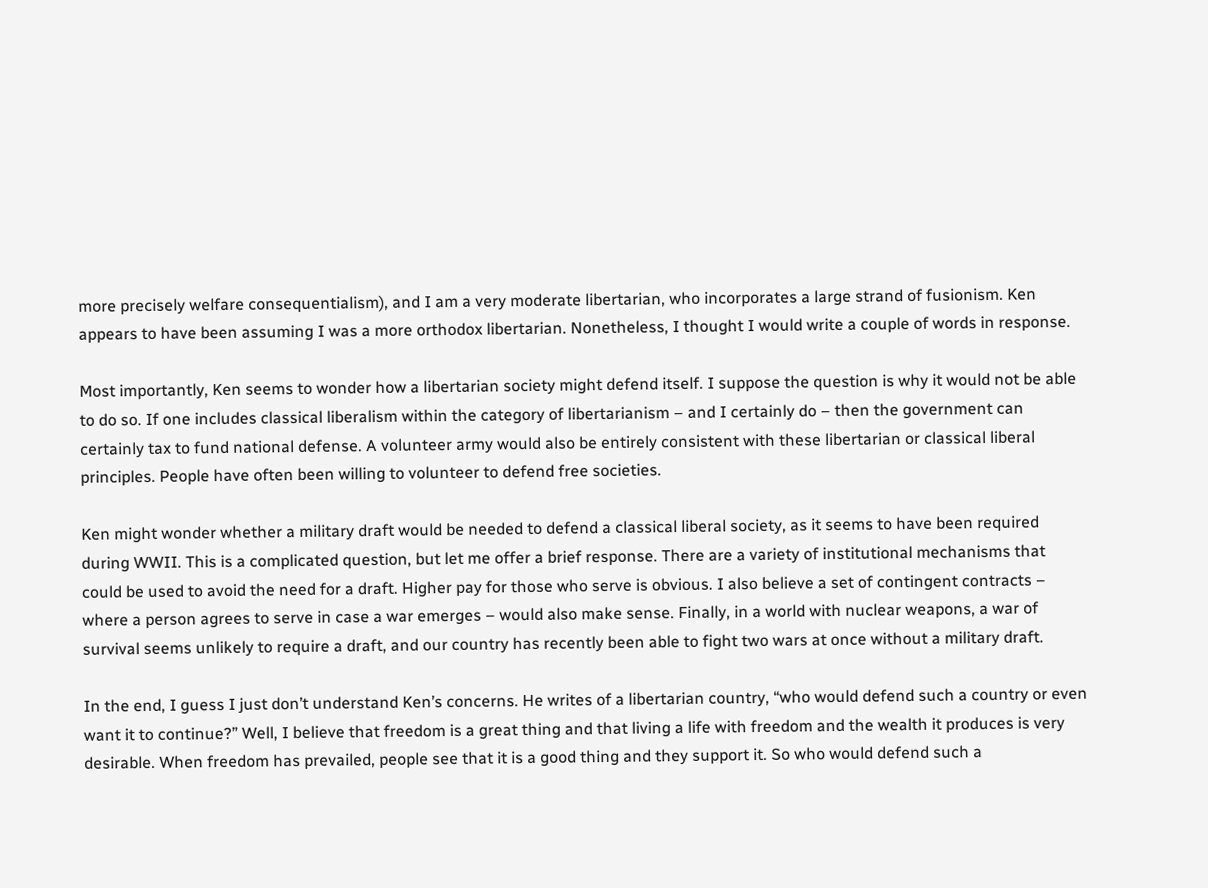more precisely welfare consequentialism), and I am a very moderate libertarian, who incorporates a large strand of fusionism. Ken appears to have been assuming I was a more orthodox libertarian. Nonetheless, I thought I would write a couple of words in response.

Most importantly, Ken seems to wonder how a libertarian society might defend itself. I suppose the question is why it would not be able to do so. If one includes classical liberalism within the category of libertarianism – and I certainly do – then the government can certainly tax to fund national defense. A volunteer army would also be entirely consistent with these libertarian or classical liberal principles. People have often been willing to volunteer to defend free societies.

Ken might wonder whether a military draft would be needed to defend a classical liberal society, as it seems to have been required during WWII. This is a complicated question, but let me offer a brief response. There are a variety of institutional mechanisms that could be used to avoid the need for a draft. Higher pay for those who serve is obvious. I also believe a set of contingent contracts – where a person agrees to serve in case a war emerges – would also make sense. Finally, in a world with nuclear weapons, a war of survival seems unlikely to require a draft, and our country has recently been able to fight two wars at once without a military draft.

In the end, I guess I just don’t understand Ken’s concerns. He writes of a libertarian country, “who would defend such a country or even want it to continue?” Well, I believe that freedom is a great thing and that living a life with freedom and the wealth it produces is very desirable. When freedom has prevailed, people see that it is a good thing and they support it. So who would defend such a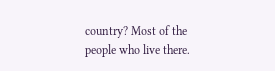country? Most of the people who live there.